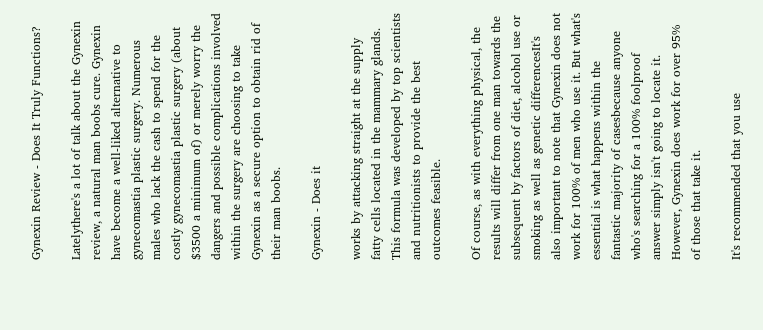Gynexin Review - Does It Truly Functions?

Latelythere's a lot of talk about the Gynexin review, a natural man boobs cure. Gynexin have become a well-liked alternative to gynecomastia plastic surgery. Numerous males who lack the cash to spend for the costly gynecomastia plastic surgery (about $3500 a minimum of) or merely worry the dangers and possible complications involved within the surgery are choosing to take Gynexin as a secure option to obtain rid of their man boobs.

Gynexin - Does it

works by attacking straight at the supply fatty cells located in the mammary glands. This formula was developed by top scientists and nutritionists to provide the best outcomes feasible.

Of course, as with everything physical, the results will differ from one man towards the subsequent by factors of diet, alcohol use or smoking as well as genetic differencesIt's also important to note that Gynexin does not work for 100% of men who use it. But what's essential is what happens within the fantastic majority of casesbecause anyone who's searching for a 100% foolproof answer simply isn't going to locate it. However, Gynexin does work for over 95% of those that take it.

It's recommended that you use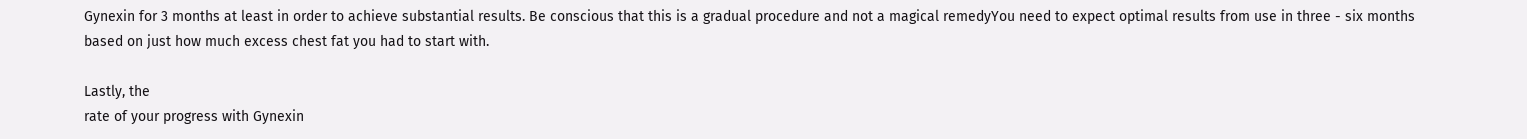Gynexin for 3 months at least in order to achieve substantial results. Be conscious that this is a gradual procedure and not a magical remedyYou need to expect optimal results from use in three - six months based on just how much excess chest fat you had to start with.

Lastly, the
rate of your progress with Gynexin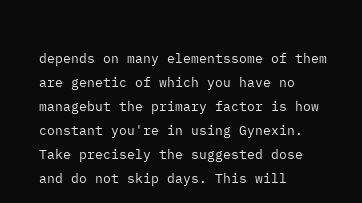depends on many elementssome of them are genetic of which you have no managebut the primary factor is how constant you're in using Gynexin. Take precisely the suggested dose and do not skip days. This will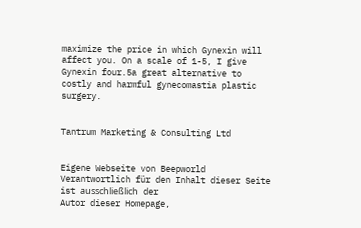maximize the price in which Gynexin will affect you. On a scale of 1-5, I give Gynexin four.5a great alternative to costly and harmful gynecomastia plastic surgery.


Tantrum Marketing & Consulting Ltd


Eigene Webseite von Beepworld
Verantwortlich für den Inhalt dieser Seite ist ausschließlich der
Autor dieser Homepage,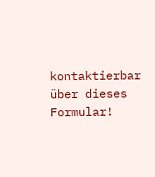kontaktierbar über dieses Formular!